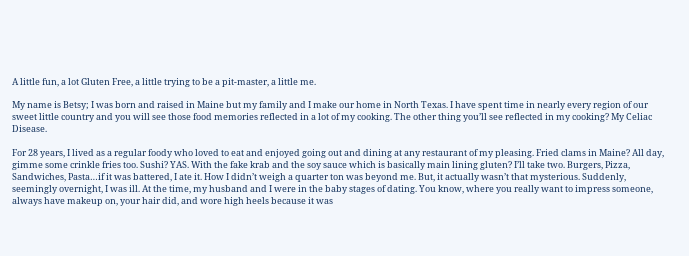A little fun, a lot Gluten Free, a little trying to be a pit-master, a little me.

My name is Betsy; I was born and raised in Maine but my family and I make our home in North Texas. I have spent time in nearly every region of our sweet little country and you will see those food memories reflected in a lot of my cooking. The other thing you’ll see reflected in my cooking? My Celiac Disease.

For 28 years, I lived as a regular foody who loved to eat and enjoyed going out and dining at any restaurant of my pleasing. Fried clams in Maine? All day, gimme some crinkle fries too. Sushi? YAS. With the fake krab and the soy sauce which is basically main lining gluten? I’ll take two. Burgers, Pizza, Sandwiches, Pasta…if it was battered, I ate it. How I didn’t weigh a quarter ton was beyond me. But, it actually wasn’t that mysterious. Suddenly, seemingly overnight, I was ill. At the time, my husband and I were in the baby stages of dating. You know, where you really want to impress someone, always have makeup on, your hair did, and wore high heels because it was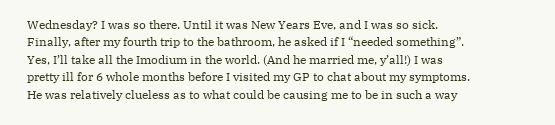Wednesday? I was so there. Until it was New Years Eve, and I was so sick. Finally, after my fourth trip to the bathroom, he asked if I “needed something”. Yes, I’ll take all the Imodium in the world. (And he married me, y’all!) I was pretty ill for 6 whole months before I visited my GP to chat about my symptoms. He was relatively clueless as to what could be causing me to be in such a way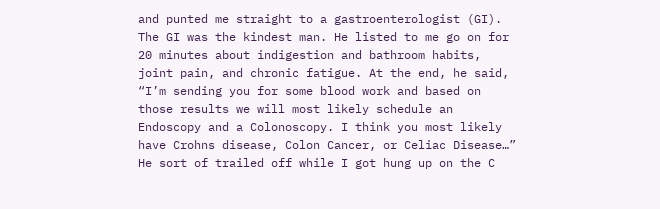and punted me straight to a gastroenterologist (GI). The GI was the kindest man. He listed to me go on for 20 minutes about indigestion and bathroom habits, joint pain, and chronic fatigue. At the end, he said, “I’m sending you for some blood work and based on those results we will most likely schedule an Endoscopy and a Colonoscopy. I think you most likely have Crohns disease, Colon Cancer, or Celiac Disease…” He sort of trailed off while I got hung up on the C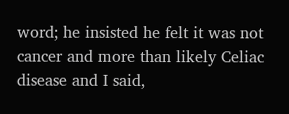word; he insisted he felt it was not cancer and more than likely Celiac disease and I said,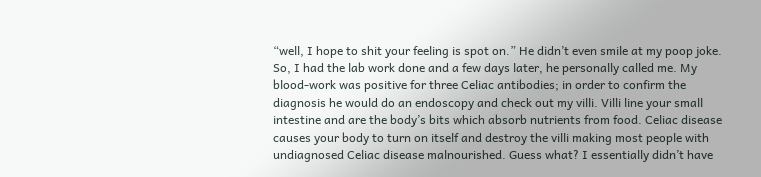“well, I hope to shit your feeling is spot on.” He didn’t even smile at my poop joke. So, I had the lab work done and a few days later, he personally called me. My blood-work was positive for three Celiac antibodies; in order to confirm the diagnosis he would do an endoscopy and check out my villi. Villi line your small intestine and are the body’s bits which absorb nutrients from food. Celiac disease causes your body to turn on itself and destroy the villi making most people with undiagnosed Celiac disease malnourished. Guess what? I essentially didn’t have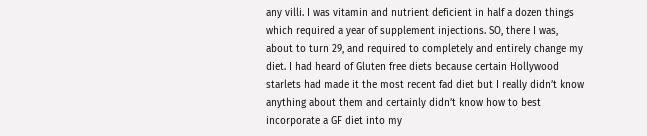any villi. I was vitamin and nutrient deficient in half a dozen things which required a year of supplement injections. SO, there I was, about to turn 29, and required to completely and entirely change my diet. I had heard of Gluten free diets because certain Hollywood starlets had made it the most recent fad diet but I really didn’t know anything about them and certainly didn’t know how to best incorporate a GF diet into my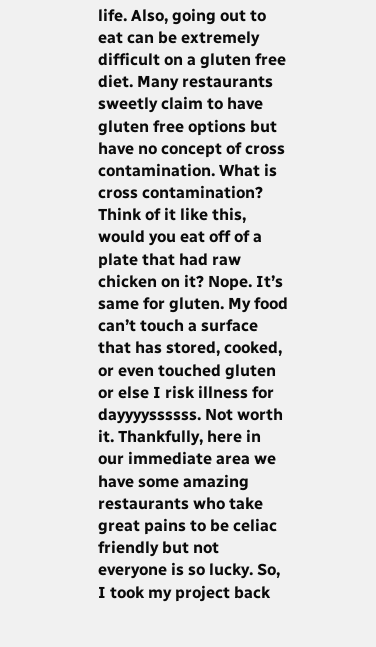life. Also, going out to eat can be extremely difficult on a gluten free diet. Many restaurants sweetly claim to have gluten free options but have no concept of cross contamination. What is cross contamination? Think of it like this, would you eat off of a plate that had raw chicken on it? Nope. It’s same for gluten. My food can’t touch a surface that has stored, cooked, or even touched gluten or else I risk illness for dayyyyssssss. Not worth it. Thankfully, here in our immediate area we have some amazing restaurants who take great pains to be celiac friendly but not everyone is so lucky. So, I took my project back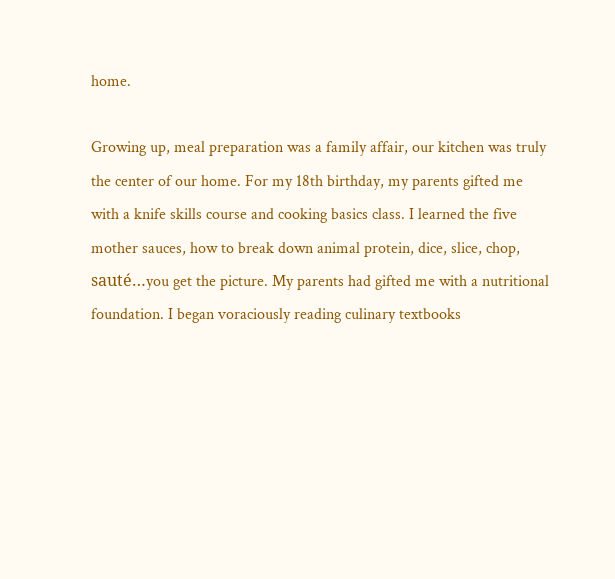home.

Growing up, meal preparation was a family affair, our kitchen was truly the center of our home. For my 18th birthday, my parents gifted me with a knife skills course and cooking basics class. I learned the five mother sauces, how to break down animal protein, dice, slice, chop, sauté…you get the picture. My parents had gifted me with a nutritional foundation. I began voraciously reading culinary textbooks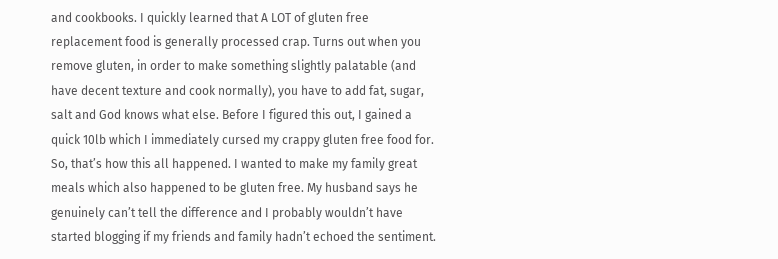and cookbooks. I quickly learned that A LOT of gluten free replacement food is generally processed crap. Turns out when you remove gluten, in order to make something slightly palatable (and have decent texture and cook normally), you have to add fat, sugar, salt and God knows what else. Before I figured this out, I gained a quick 10lb which I immediately cursed my crappy gluten free food for. So, that’s how this all happened. I wanted to make my family great meals which also happened to be gluten free. My husband says he genuinely can’t tell the difference and I probably wouldn’t have started blogging if my friends and family hadn’t echoed the sentiment.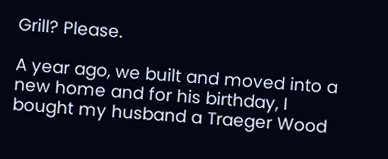Grill? Please.

A year ago, we built and moved into a new home and for his birthday, I bought my husband a Traeger Wood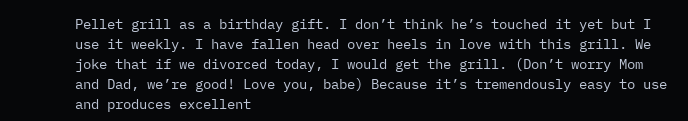Pellet grill as a birthday gift. I don’t think he’s touched it yet but I use it weekly. I have fallen head over heels in love with this grill. We joke that if we divorced today, I would get the grill. (Don’t worry Mom and Dad, we’re good! Love you, babe) Because it’s tremendously easy to use and produces excellent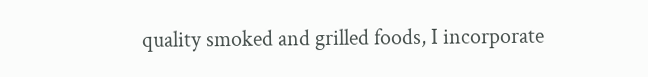quality smoked and grilled foods, I incorporate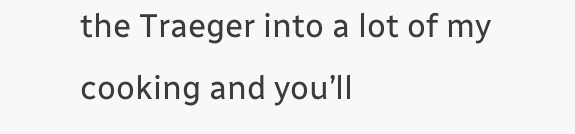the Traeger into a lot of my cooking and you’ll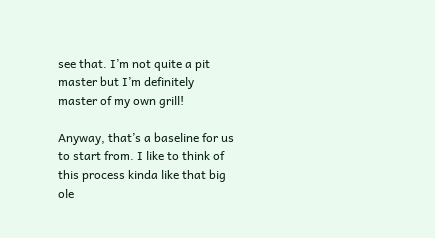see that. I’m not quite a pit master but I’m definitely master of my own grill!

Anyway, that’s a baseline for us to start from. I like to think of this process kinda like that big ole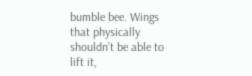bumble bee. Wings that physically shouldn’t be able to lift it,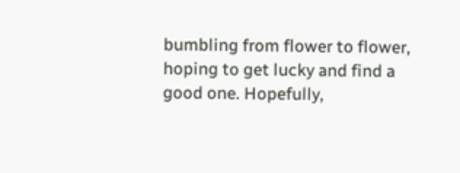bumbling from flower to flower, hoping to get lucky and find a good one. Hopefully,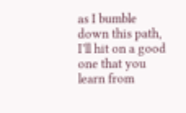as I bumble down this path, I’ll hit on a good one that you learn from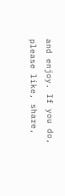and enjoy. If you do, please like, share,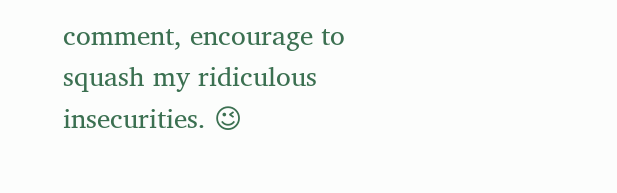comment, encourage to squash my ridiculous insecurities. 😉